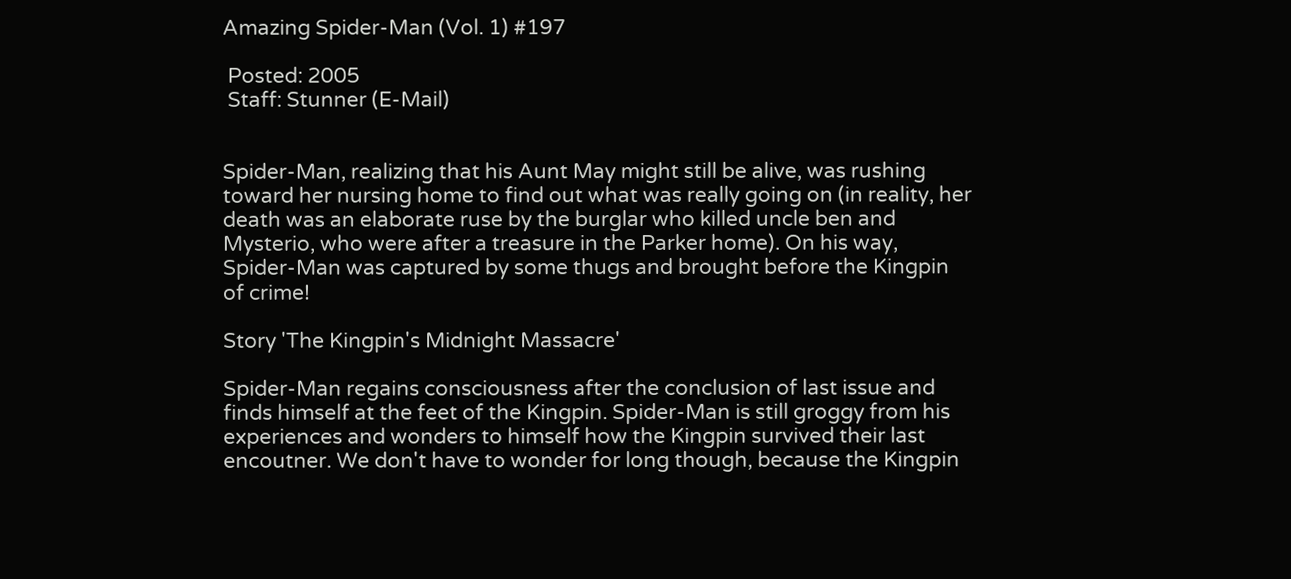Amazing Spider-Man (Vol. 1) #197

 Posted: 2005
 Staff: Stunner (E-Mail)


Spider-Man, realizing that his Aunt May might still be alive, was rushing toward her nursing home to find out what was really going on (in reality, her death was an elaborate ruse by the burglar who killed uncle ben and Mysterio, who were after a treasure in the Parker home). On his way, Spider-Man was captured by some thugs and brought before the Kingpin of crime!

Story 'The Kingpin's Midnight Massacre'

Spider-Man regains consciousness after the conclusion of last issue and finds himself at the feet of the Kingpin. Spider-Man is still groggy from his experiences and wonders to himself how the Kingpin survived their last encoutner. We don't have to wonder for long though, because the Kingpin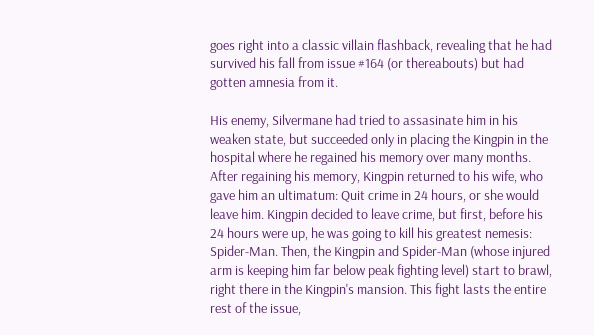goes right into a classic villain flashback, revealing that he had survived his fall from issue #164 (or thereabouts) but had gotten amnesia from it.

His enemy, Silvermane had tried to assasinate him in his weaken state, but succeeded only in placing the Kingpin in the hospital where he regained his memory over many months. After regaining his memory, Kingpin returned to his wife, who gave him an ultimatum: Quit crime in 24 hours, or she would leave him. Kingpin decided to leave crime, but first, before his 24 hours were up, he was going to kill his greatest nemesis: Spider-Man. Then, the Kingpin and Spider-Man (whose injured arm is keeping him far below peak fighting level) start to brawl, right there in the Kingpin's mansion. This fight lasts the entire rest of the issue,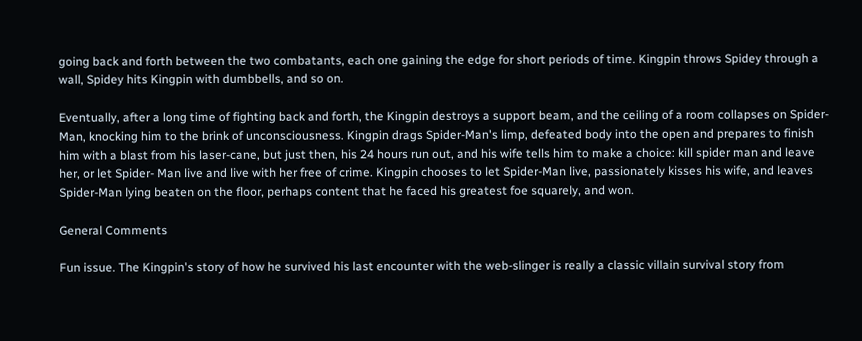going back and forth between the two combatants, each one gaining the edge for short periods of time. Kingpin throws Spidey through a wall, Spidey hits Kingpin with dumbbells, and so on.

Eventually, after a long time of fighting back and forth, the Kingpin destroys a support beam, and the ceiling of a room collapses on Spider-Man, knocking him to the brink of unconsciousness. Kingpin drags Spider-Man's limp, defeated body into the open and prepares to finish him with a blast from his laser-cane, but just then, his 24 hours run out, and his wife tells him to make a choice: kill spider man and leave her, or let Spider- Man live and live with her free of crime. Kingpin chooses to let Spider-Man live, passionately kisses his wife, and leaves Spider-Man lying beaten on the floor, perhaps content that he faced his greatest foe squarely, and won.

General Comments

Fun issue. The Kingpin's story of how he survived his last encounter with the web-slinger is really a classic villain survival story from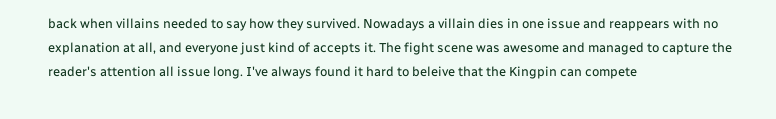back when villains needed to say how they survived. Nowadays a villain dies in one issue and reappears with no explanation at all, and everyone just kind of accepts it. The fight scene was awesome and managed to capture the reader's attention all issue long. I've always found it hard to beleive that the Kingpin can compete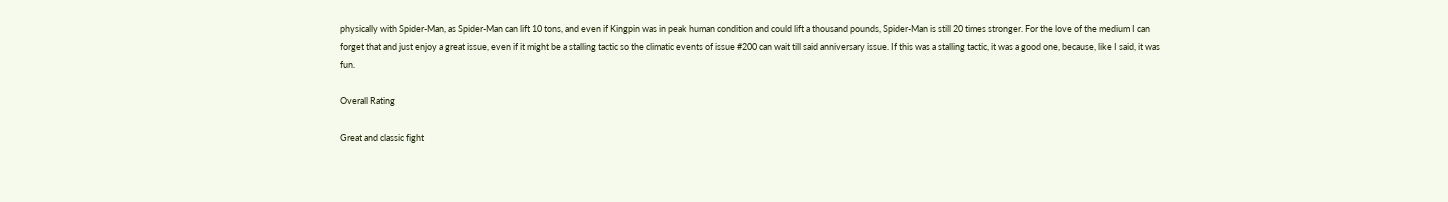physically with Spider-Man, as Spider-Man can lift 10 tons, and even if Kingpin was in peak human condition and could lift a thousand pounds, Spider-Man is still 20 times stronger. For the love of the medium I can forget that and just enjoy a great issue, even if it might be a stalling tactic so the climatic events of issue #200 can wait till said anniversary issue. If this was a stalling tactic, it was a good one, because, like I said, it was fun.

Overall Rating

Great and classic fight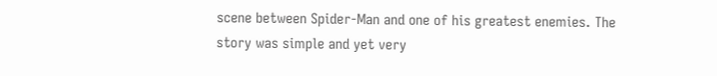scene between Spider-Man and one of his greatest enemies. The story was simple and yet very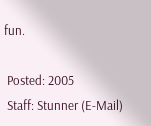fun.

 Posted: 2005
 Staff: Stunner (E-Mail)